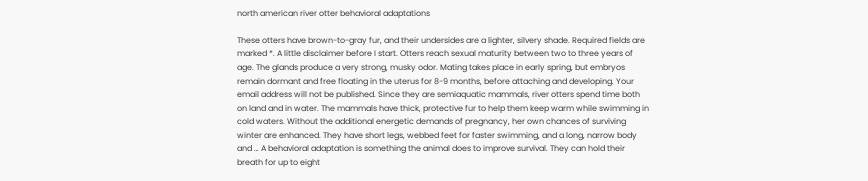north american river otter behavioral adaptations

These otters have brown-to-gray fur, and their undersides are a lighter, silvery shade. Required fields are marked *. A little disclaimer before I start. Otters reach sexual maturity between two to three years of age. The glands produce a very strong, musky odor. Mating takes place in early spring, but embryos remain dormant and free floating in the uterus for 8-9 months, before attaching and developing. Your email address will not be published. Since they are semiaquatic mammals, river otters spend time both on land and in water. The mammals have thick, protective fur to help them keep warm while swimming in cold waters. Without the additional energetic demands of pregnancy, her own chances of surviving winter are enhanced. They have short legs, webbed feet for faster swimming, and a long, narrow body and … A behavioral adaptation is something the animal does to improve survival. They can hold their breath for up to eight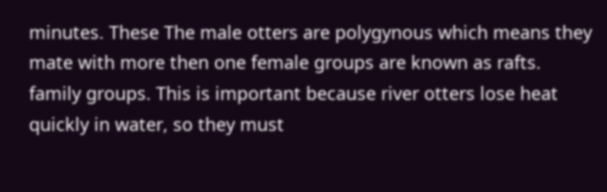minutes. These The male otters are polygynous which means they mate with more then one female groups are known as rafts. family groups. This is important because river otters lose heat quickly in water, so they must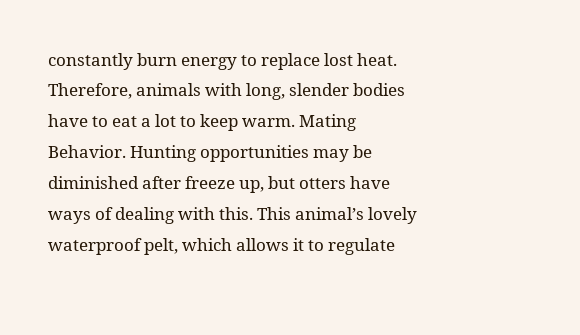constantly burn energy to replace lost heat. Therefore, animals with long, slender bodies have to eat a lot to keep warm. Mating Behavior. Hunting opportunities may be diminished after freeze up, but otters have ways of dealing with this. This animal’s lovely waterproof pelt, which allows it to regulate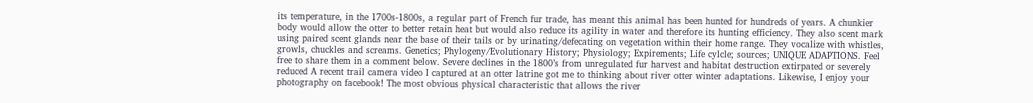its temperature, in the 1700s-1800s, a regular part of French fur trade, has meant this animal has been hunted for hundreds of years. A chunkier body would allow the otter to better retain heat but would also reduce its agility in water and therefore its hunting efficiency. They also scent mark using paired scent glands near the base of their tails or by urinating/defecating on vegetation within their home range. They vocalize with whistles, growls, chuckles and screams. Genetics; Phylogeny/Evolutionary History; Physiology; Expirements; Life cylcle; sources; UNIQUE ADAPTIONS. Feel free to share them in a comment below. Severe declines in the 1800’s from unregulated fur harvest and habitat destruction extirpated or severely reduced A recent trail camera video I captured at an otter latrine got me to thinking about river otter winter adaptations. Likewise, I enjoy your photography on facebook! The most obvious physical characteristic that allows the river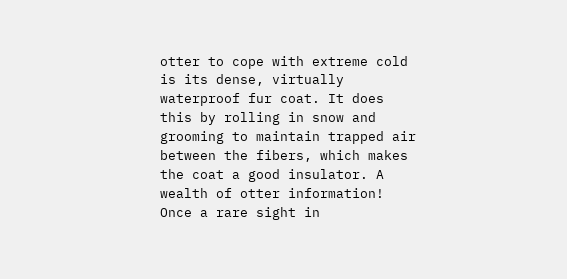otter to cope with extreme cold is its dense, virtually waterproof fur coat. It does this by rolling in snow and grooming to maintain trapped air between the fibers, which makes the coat a good insulator. A wealth of otter information! Once a rare sight in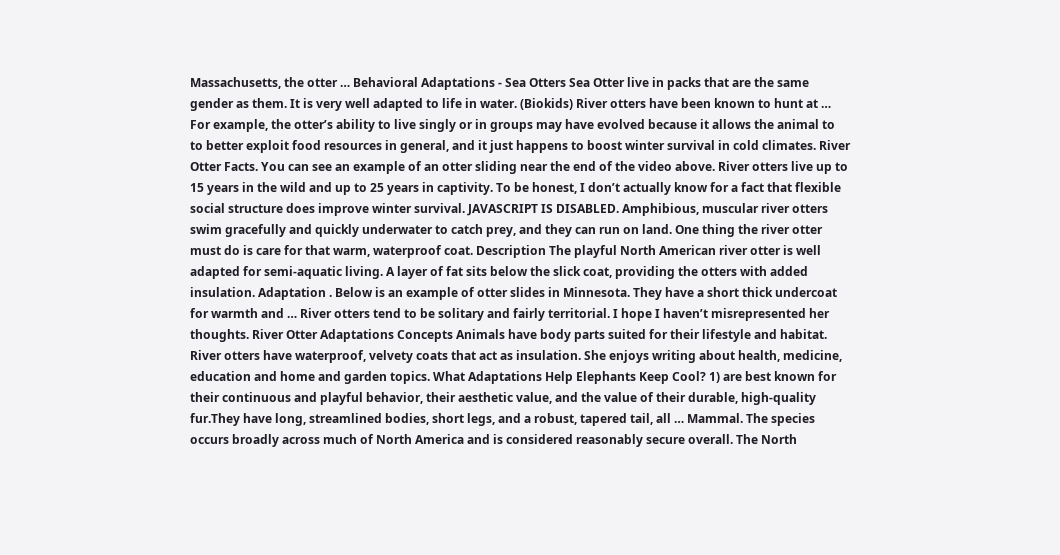Massachusetts, the otter … Behavioral Adaptations - Sea Otters Sea Otter live in packs that are the same gender as them. It is very well adapted to life in water. (Biokids) River otters have been known to hunt at … For example, the otter’s ability to live singly or in groups may have evolved because it allows the animal to to better exploit food resources in general, and it just happens to boost winter survival in cold climates. River Otter Facts. You can see an example of an otter sliding near the end of the video above. River otters live up to 15 years in the wild and up to 25 years in captivity. To be honest, I don’t actually know for a fact that flexible social structure does improve winter survival. JAVASCRIPT IS DISABLED. Amphibious, muscular river otters swim gracefully and quickly underwater to catch prey, and they can run on land. One thing the river otter must do is care for that warm, waterproof coat. Description The playful North American river otter is well adapted for semi-aquatic living. A layer of fat sits below the slick coat, providing the otters with added insulation. Adaptation . Below is an example of otter slides in Minnesota. They have a short thick undercoat for warmth and … River otters tend to be solitary and fairly territorial. I hope I haven’t misrepresented her thoughts. River Otter Adaptations Concepts Animals have body parts suited for their lifestyle and habitat. River otters have waterproof, velvety coats that act as insulation. She enjoys writing about health, medicine, education and home and garden topics. What Adaptations Help Elephants Keep Cool? 1) are best known for their continuous and playful behavior, their aesthetic value, and the value of their durable, high-quality fur.They have long, streamlined bodies, short legs, and a robust, tapered tail, all … Mammal. The species occurs broadly across much of North America and is considered reasonably secure overall. The North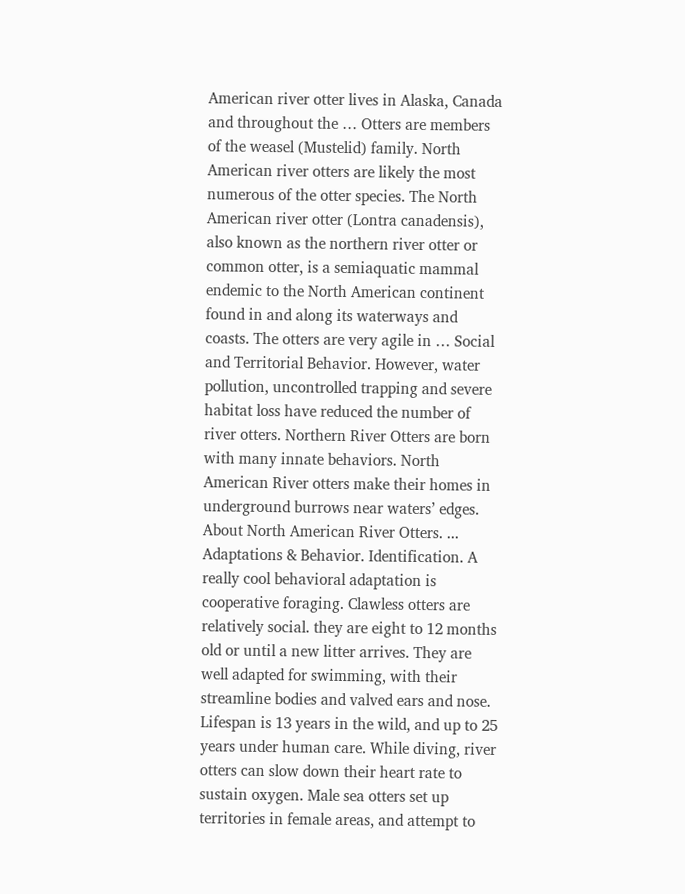American river otter lives in Alaska, Canada and throughout the … Otters are members of the weasel (Mustelid) family. North American river otters are likely the most numerous of the otter species. The North American river otter (Lontra canadensis), also known as the northern river otter or common otter, is a semiaquatic mammal endemic to the North American continent found in and along its waterways and coasts. The otters are very agile in … Social and Territorial Behavior. However, water pollution, uncontrolled trapping and severe habitat loss have reduced the number of river otters. Northern River Otters are born with many innate behaviors. North American River otters make their homes in underground burrows near waters’ edges. About North American River Otters. ... Adaptations & Behavior. Identification. A really cool behavioral adaptation is cooperative foraging. Clawless otters are relatively social. they are eight to 12 months old or until a new litter arrives. They are well adapted for swimming, with their streamline bodies and valved ears and nose. Lifespan is 13 years in the wild, and up to 25 years under human care. While diving, river otters can slow down their heart rate to sustain oxygen. Male sea otters set up territories in female areas, and attempt to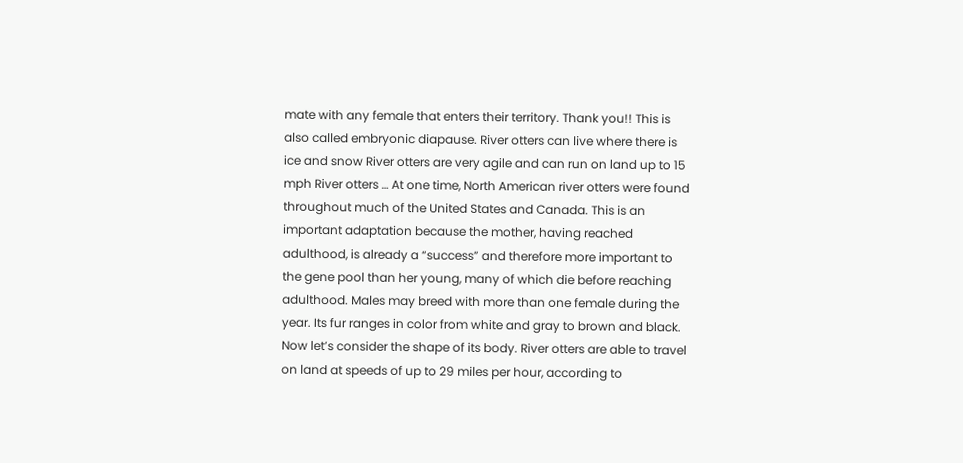mate with any female that enters their territory. Thank you!! This is also called embryonic diapause. River otters can live where there is ice and snow River otters are very agile and can run on land up to 15 mph River otters … At one time, North American river otters were found throughout much of the United States and Canada. This is an important adaptation because the mother, having reached adulthood, is already a “success” and therefore more important to the gene pool than her young, many of which die before reaching adulthood. Males may breed with more than one female during the year. Its fur ranges in color from white and gray to brown and black. Now let’s consider the shape of its body. River otters are able to travel on land at speeds of up to 29 miles per hour, according to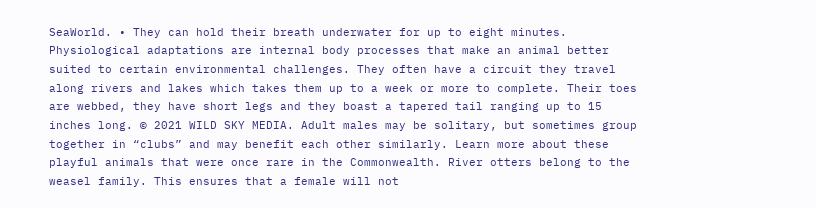SeaWorld. • They can hold their breath underwater for up to eight minutes. Physiological adaptations are internal body processes that make an animal better suited to certain environmental challenges. They often have a circuit they travel along rivers and lakes which takes them up to a week or more to complete. Their toes are webbed, they have short legs and they boast a tapered tail ranging up to 15 inches long. © 2021 WILD SKY MEDIA. Adult males may be solitary, but sometimes group together in “clubs” and may benefit each other similarly. Learn more about these playful animals that were once rare in the Commonwealth. River otters belong to the weasel family. This ensures that a female will not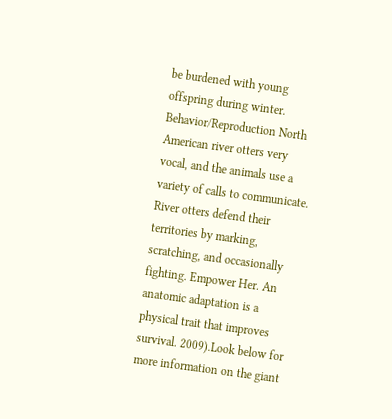be burdened with young offspring during winter. Behavior/Reproduction North American river otters very vocal, and the animals use a variety of calls to communicate. River otters defend their territories by marking, scratching, and occasionally fighting. Empower Her. An anatomic adaptation is a physical trait that improves survival. 2009).Look below for more information on the giant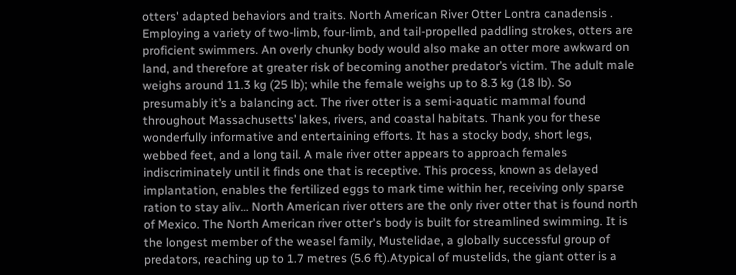otters' adapted behaviors and traits. North American River Otter Lontra canadensis . Employing a variety of two-limb, four-limb, and tail-propelled paddling strokes, otters are proficient swimmers. An overly chunky body would also make an otter more awkward on land, and therefore at greater risk of becoming another predator’s victim. The adult male weighs around 11.3 kg (25 lb); while the female weighs up to 8.3 kg (18 lb). So presumably it’s a balancing act. The river otter is a semi-aquatic mammal found throughout Massachusetts’ lakes, rivers, and coastal habitats. Thank you for these wonderfully informative and entertaining efforts. It has a stocky body, short legs, webbed feet, and a long tail. A male river otter appears to approach females indiscriminately until it finds one that is receptive. This process, known as delayed implantation, enables the fertilized eggs to mark time within her, receiving only sparse ration to stay aliv… North American river otters are the only river otter that is found north of Mexico. The North American river otter's body is built for streamlined swimming. It is the longest member of the weasel family, Mustelidae, a globally successful group of predators, reaching up to 1.7 metres (5.6 ft).Atypical of mustelids, the giant otter is a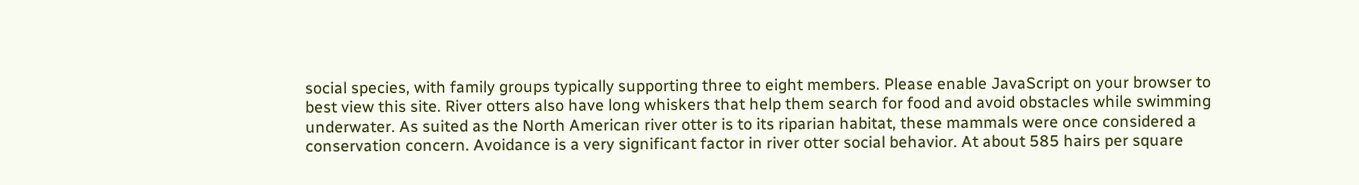social species, with family groups typically supporting three to eight members. Please enable JavaScript on your browser to best view this site. River otters also have long whiskers that help them search for food and avoid obstacles while swimming underwater. As suited as the North American river otter is to its riparian habitat, these mammals were once considered a conservation concern. Avoidance is a very significant factor in river otter social behavior. At about 585 hairs per square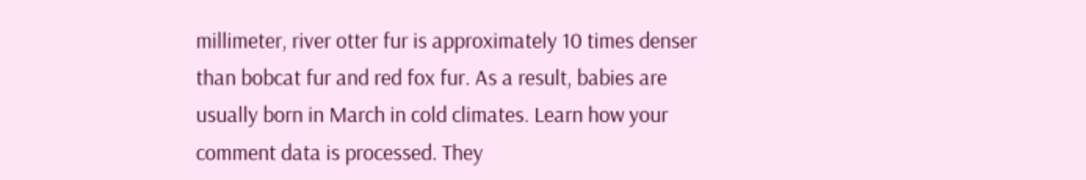millimeter, river otter fur is approximately 10 times denser than bobcat fur and red fox fur. As a result, babies are usually born in March in cold climates. Learn how your comment data is processed. They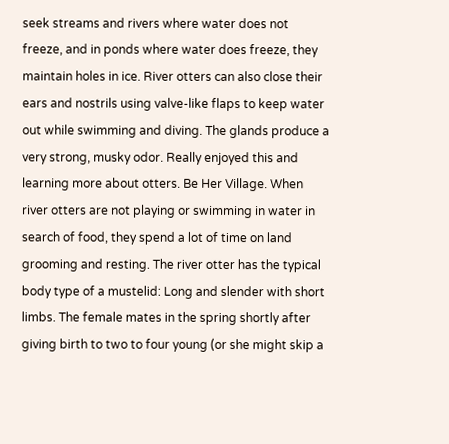seek streams and rivers where water does not freeze, and in ponds where water does freeze, they maintain holes in ice. River otters can also close their ears and nostrils using valve-like flaps to keep water out while swimming and diving. The glands produce a very strong, musky odor. Really enjoyed this and learning more about otters. Be Her Village. When river otters are not playing or swimming in water in search of food, they spend a lot of time on land grooming and resting. The river otter has the typical body type of a mustelid: Long and slender with short limbs. The female mates in the spring shortly after giving birth to two to four young (or she might skip a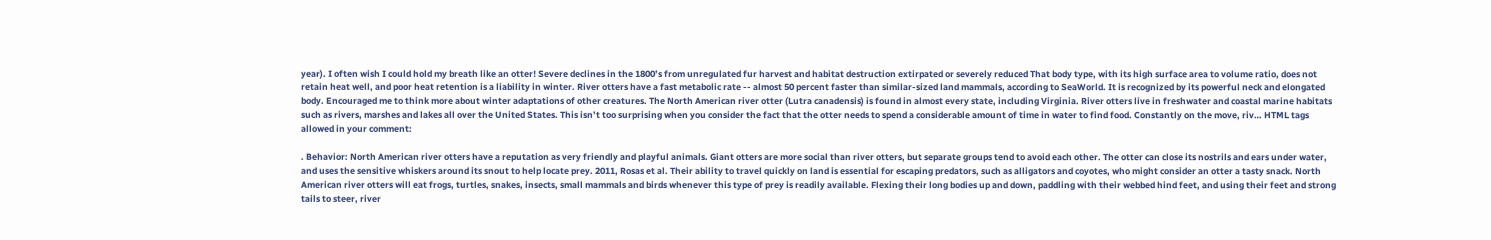year). I often wish I could hold my breath like an otter! Severe declines in the 1800’s from unregulated fur harvest and habitat destruction extirpated or severely reduced That body type, with its high surface area to volume ratio, does not retain heat well, and poor heat retention is a liability in winter. River otters have a fast metabolic rate -- almost 50 percent faster than similar-sized land mammals, according to SeaWorld. It is recognized by its powerful neck and elongated body. Encouraged me to think more about winter adaptations of other creatures. The North American river otter (Lutra canadensis) is found in almost every state, including Virginia. River otters live in freshwater and coastal marine habitats such as rivers, marshes and lakes all over the United States. This isn’t too surprising when you consider the fact that the otter needs to spend a considerable amount of time in water to find food. Constantly on the move, riv… HTML tags allowed in your comment:

. Behavior: North American river otters have a reputation as very friendly and playful animals. Giant otters are more social than river otters, but separate groups tend to avoid each other. The otter can close its nostrils and ears under water, and uses the sensitive whiskers around its snout to help locate prey. 2011, Rosas et al. Their ability to travel quickly on land is essential for escaping predators, such as alligators and coyotes, who might consider an otter a tasty snack. North American river otters will eat frogs, turtles, snakes, insects, small mammals and birds whenever this type of prey is readily available. Flexing their long bodies up and down, paddling with their webbed hind feet, and using their feet and strong tails to steer, river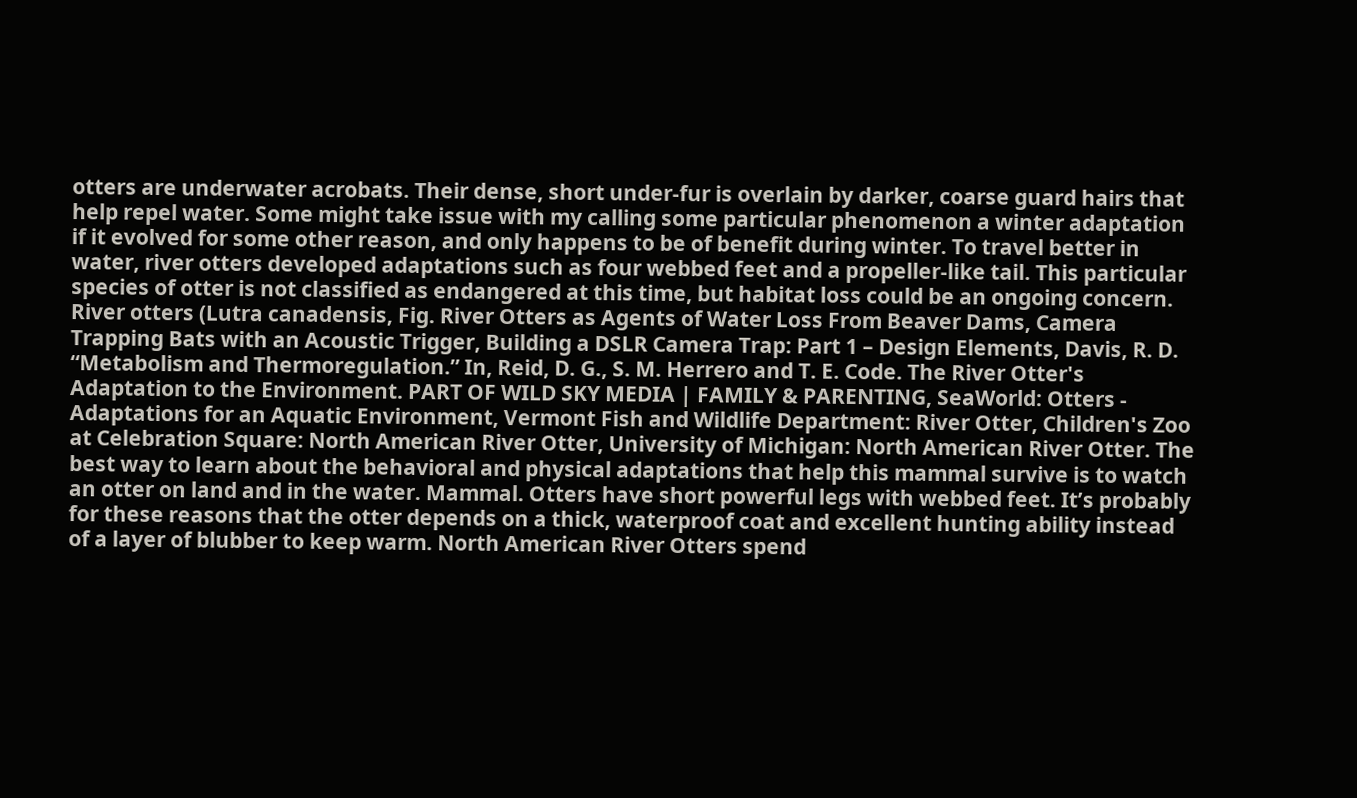otters are underwater acrobats. Their dense, short under-fur is overlain by darker, coarse guard hairs that help repel water. Some might take issue with my calling some particular phenomenon a winter adaptation if it evolved for some other reason, and only happens to be of benefit during winter. To travel better in water, river otters developed adaptations such as four webbed feet and a propeller-like tail. This particular species of otter is not classified as endangered at this time, but habitat loss could be an ongoing concern. River otters (Lutra canadensis, Fig. River Otters as Agents of Water Loss From Beaver Dams, Camera Trapping Bats with an Acoustic Trigger, Building a DSLR Camera Trap: Part 1 – Design Elements, Davis, R. D. “Metabolism and Thermoregulation.” In, Reid, D. G., S. M. Herrero and T. E. Code. The River Otter's Adaptation to the Environment. PART OF WILD SKY MEDIA | FAMILY & PARENTING, SeaWorld: Otters - Adaptations for an Aquatic Environment, Vermont Fish and Wildlife Department: River Otter, Children's Zoo at Celebration Square: North American River Otter, University of Michigan: North American River Otter. The best way to learn about the behavioral and physical adaptations that help this mammal survive is to watch an otter on land and in the water. Mammal. Otters have short powerful legs with webbed feet. It’s probably for these reasons that the otter depends on a thick, waterproof coat and excellent hunting ability instead of a layer of blubber to keep warm. North American River Otters spend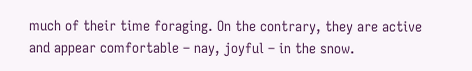much of their time foraging. On the contrary, they are active and appear comfortable – nay, joyful – in the snow.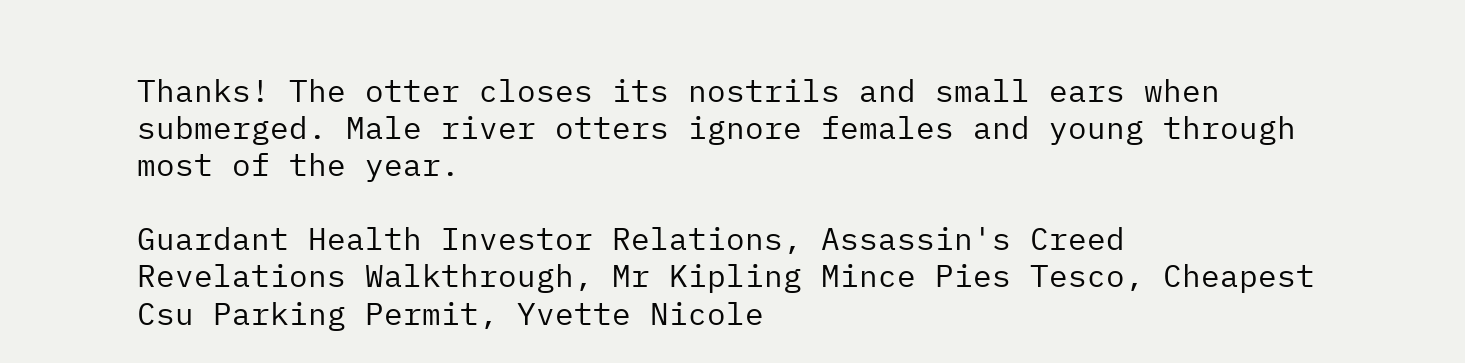Thanks! The otter closes its nostrils and small ears when submerged. Male river otters ignore females and young through most of the year.

Guardant Health Investor Relations, Assassin's Creed Revelations Walkthrough, Mr Kipling Mince Pies Tesco, Cheapest Csu Parking Permit, Yvette Nicole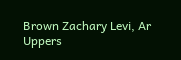Brown Zachary Levi, Ar Uppers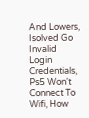And Lowers, Isolved Go Invalid Login Credentials, Ps5 Won't Connect To Wifi, How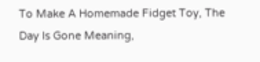To Make A Homemade Fidget Toy, The Day Is Gone Meaning,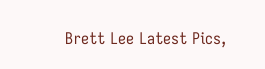Brett Lee Latest Pics,